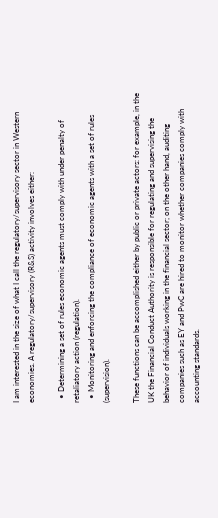I am interested in the size of what I call the regulatory/supervisory sector in Western economies. A regulatory/supervisory (R&S) activity involves either:

  • Determining a set of rules economic agents must comply with under penalty of retaliatory action (regulation).
  • Monitoring and enforcing the compliance of economic agents with a set of rules (supervision).

These functions can be accomplished either by public or private actors: for example, in the UK the Financial Conduct Authority is responsible for regulating and supervising the behavior of individuals working in the financial sector; on the other hand, auditing companies such as EY and PwC are hired to monitor whether companies comply with accounting standards.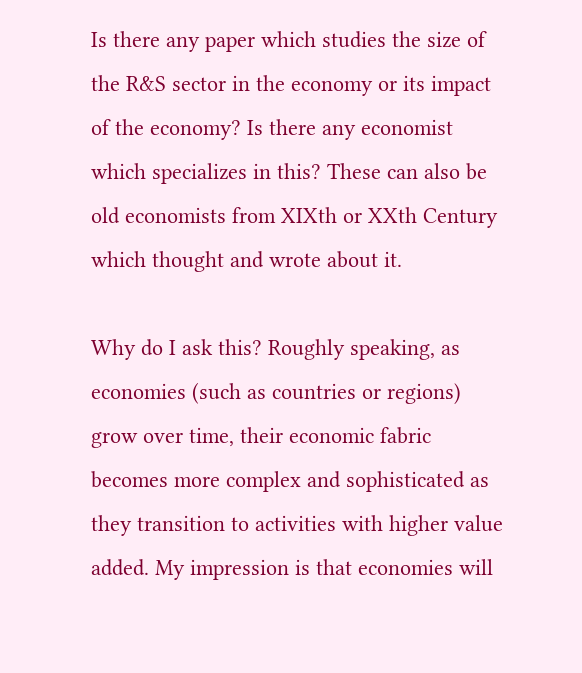Is there any paper which studies the size of the R&S sector in the economy or its impact of the economy? Is there any economist which specializes in this? These can also be old economists from XIXth or XXth Century which thought and wrote about it.

Why do I ask this? Roughly speaking, as economies (such as countries or regions) grow over time, their economic fabric becomes more complex and sophisticated as they transition to activities with higher value added. My impression is that economies will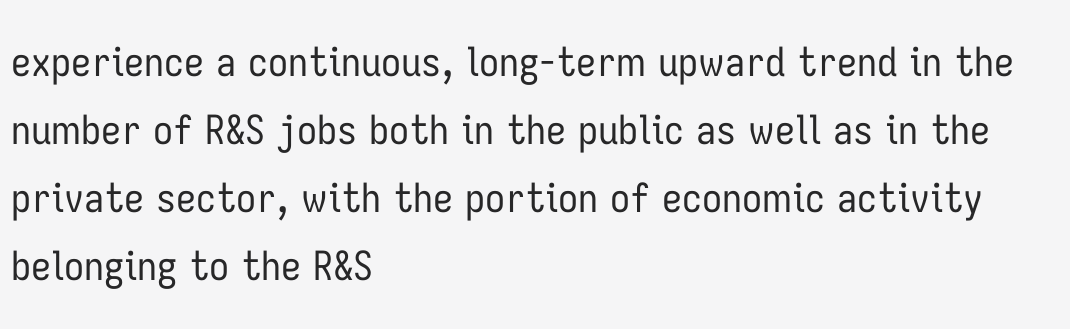experience a continuous, long-term upward trend in the number of R&S jobs both in the public as well as in the private sector, with the portion of economic activity belonging to the R&S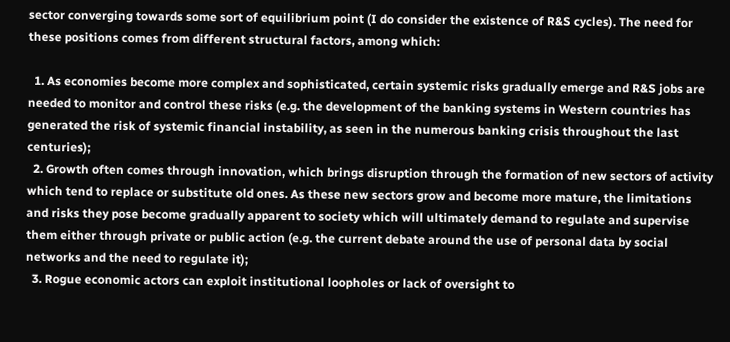sector converging towards some sort of equilibrium point (I do consider the existence of R&S cycles). The need for these positions comes from different structural factors, among which:

  1. As economies become more complex and sophisticated, certain systemic risks gradually emerge and R&S jobs are needed to monitor and control these risks (e.g. the development of the banking systems in Western countries has generated the risk of systemic financial instability, as seen in the numerous banking crisis throughout the last centuries);
  2. Growth often comes through innovation, which brings disruption through the formation of new sectors of activity which tend to replace or substitute old ones. As these new sectors grow and become more mature, the limitations and risks they pose become gradually apparent to society which will ultimately demand to regulate and supervise them either through private or public action (e.g. the current debate around the use of personal data by social networks and the need to regulate it);
  3. Rogue economic actors can exploit institutional loopholes or lack of oversight to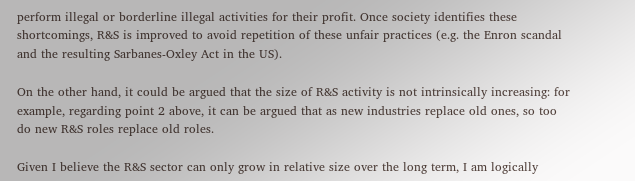perform illegal or borderline illegal activities for their profit. Once society identifies these shortcomings, R&S is improved to avoid repetition of these unfair practices (e.g. the Enron scandal and the resulting Sarbanes-Oxley Act in the US).

On the other hand, it could be argued that the size of R&S activity is not intrinsically increasing: for example, regarding point 2 above, it can be argued that as new industries replace old ones, so too do new R&S roles replace old roles.

Given I believe the R&S sector can only grow in relative size over the long term, I am logically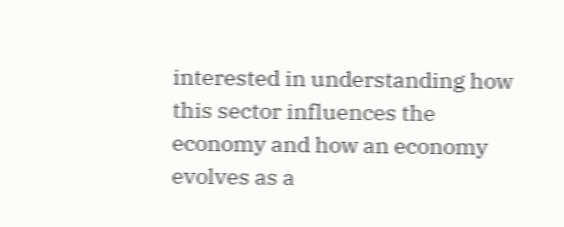interested in understanding how this sector influences the economy and how an economy evolves as a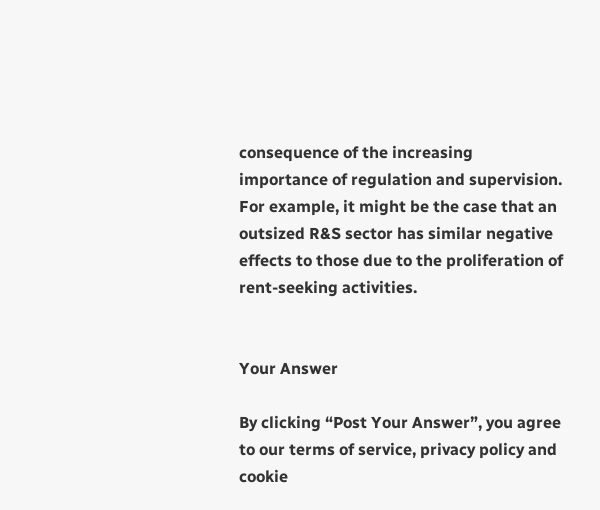consequence of the increasing importance of regulation and supervision. For example, it might be the case that an outsized R&S sector has similar negative effects to those due to the proliferation of rent-seeking activities.


Your Answer

By clicking “Post Your Answer”, you agree to our terms of service, privacy policy and cookie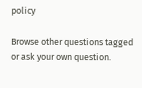policy

Browse other questions tagged or ask your own question.